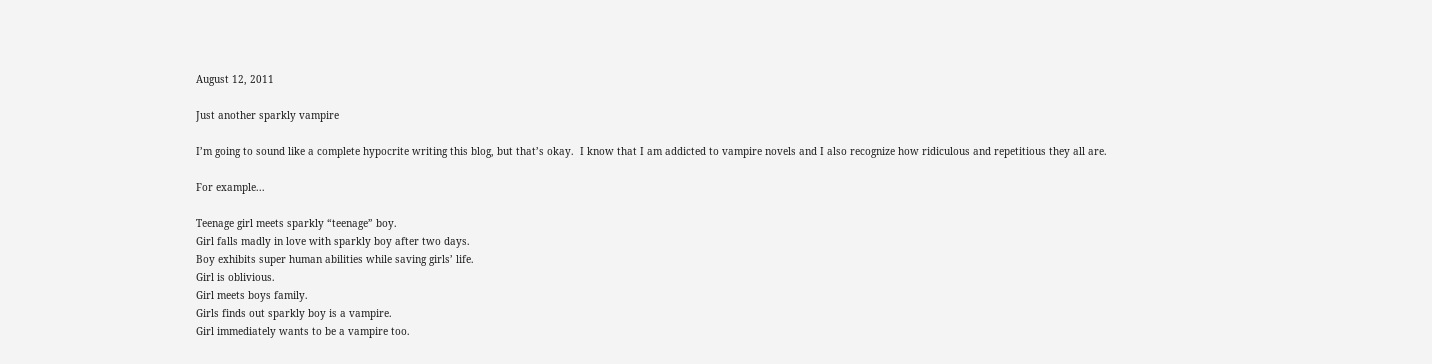August 12, 2011

Just another sparkly vampire

I’m going to sound like a complete hypocrite writing this blog, but that’s okay.  I know that I am addicted to vampire novels and I also recognize how ridiculous and repetitious they all are.

For example...

Teenage girl meets sparkly “teenage” boy.
Girl falls madly in love with sparkly boy after two days.
Boy exhibits super human abilities while saving girls’ life.
Girl is oblivious.
Girl meets boys family.
Girls finds out sparkly boy is a vampire.
Girl immediately wants to be a vampire too.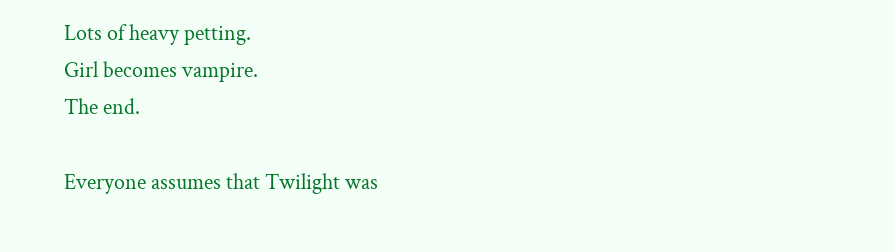Lots of heavy petting.
Girl becomes vampire.
The end.

Everyone assumes that Twilight was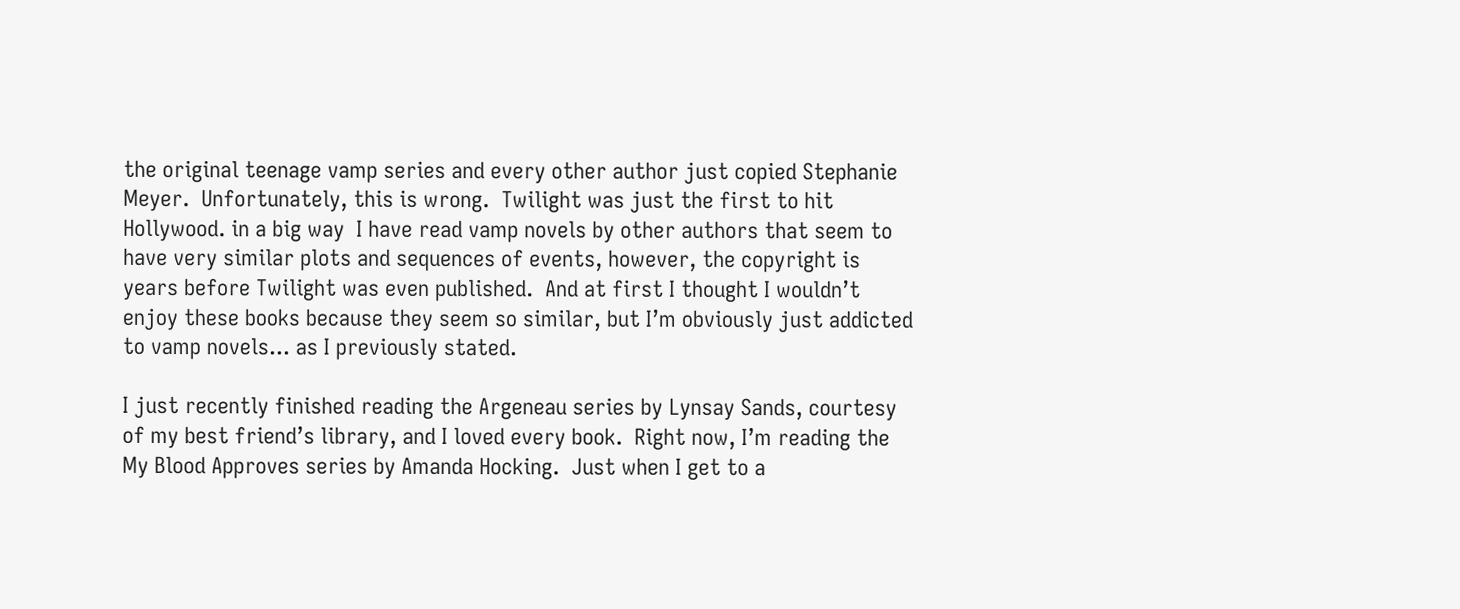the original teenage vamp series and every other author just copied Stephanie Meyer.  Unfortunately, this is wrong.  Twilight was just the first to hit Hollywood. in a big way  I have read vamp novels by other authors that seem to have very similar plots and sequences of events, however, the copyright is years before Twilight was even published.  And at first I thought I wouldn’t enjoy these books because they seem so similar, but I’m obviously just addicted to vamp novels... as I previously stated.

I just recently finished reading the Argeneau series by Lynsay Sands, courtesy of my best friend’s library, and I loved every book.  Right now, I’m reading the My Blood Approves series by Amanda Hocking.  Just when I get to a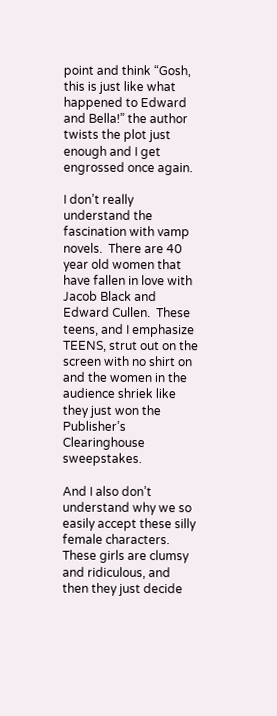point and think “Gosh, this is just like what happened to Edward and Bella!” the author twists the plot just enough and I get engrossed once again.

I don’t really understand the fascination with vamp novels.  There are 40 year old women that have fallen in love with Jacob Black and Edward Cullen.  These teens, and I emphasize TEENS, strut out on the screen with no shirt on and the women in the audience shriek like they just won the Publisher’s Clearinghouse sweepstakes.

And I also don’t understand why we so easily accept these silly female characters.  These girls are clumsy and ridiculous, and then they just decide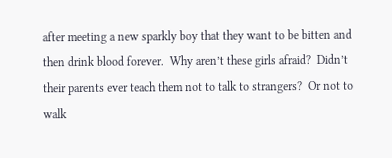after meeting a new sparkly boy that they want to be bitten and then drink blood forever.  Why aren’t these girls afraid?  Didn’t their parents ever teach them not to talk to strangers?  Or not to walk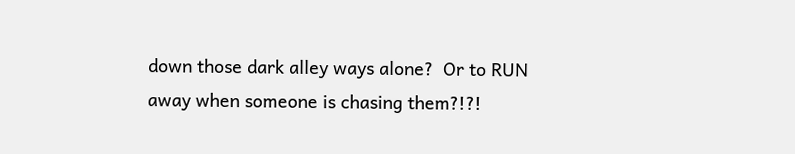down those dark alley ways alone?  Or to RUN away when someone is chasing them?!?!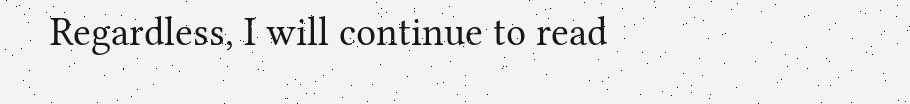Regardless, I will continue to read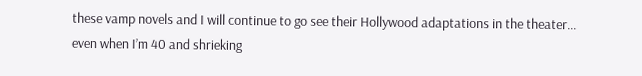these vamp novels and I will continue to go see their Hollywood adaptations in the theater... even when I’m 40 and shrieking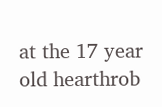at the 17 year old hearthrob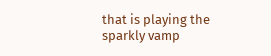that is playing the sparkly vamp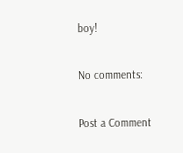boy!

No comments:

Post a Comment